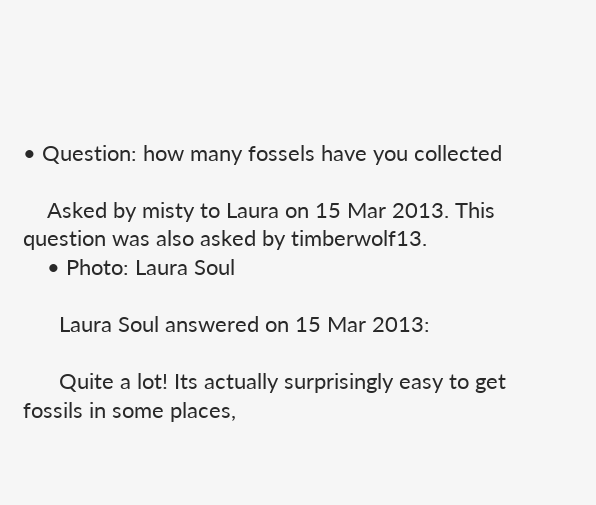• Question: how many fossels have you collected

    Asked by misty to Laura on 15 Mar 2013. This question was also asked by timberwolf13.
    • Photo: Laura Soul

      Laura Soul answered on 15 Mar 2013:

      Quite a lot! Its actually surprisingly easy to get fossils in some places,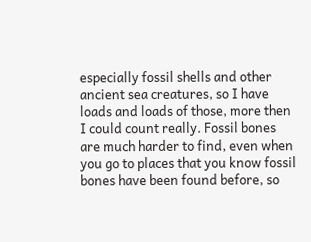especially fossil shells and other ancient sea creatures, so I have loads and loads of those, more then I could count really. Fossil bones are much harder to find, even when you go to places that you know fossil bones have been found before, so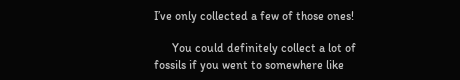I’ve only collected a few of those ones!

      You could definitely collect a lot of fossils if you went to somewhere like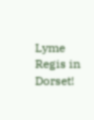Lyme Regis in Dorset!